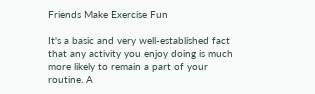Friends Make Exercise Fun

It's a basic and very well-established fact that any activity you enjoy doing is much more likely to remain a part of your routine. A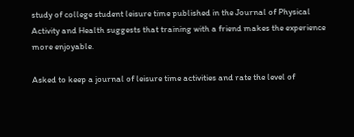study of college student leisure time published in the Journal of Physical Activity and Health suggests that training with a friend makes the experience more enjoyable.

Asked to keep a journal of leisure time activities and rate the level of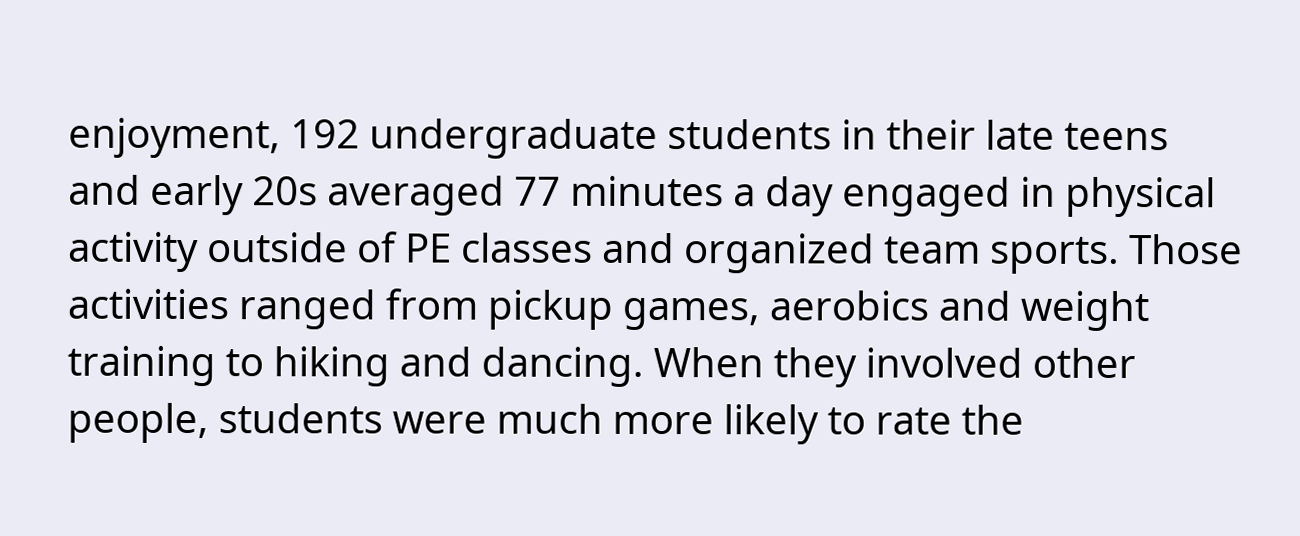enjoyment, 192 undergraduate students in their late teens and early 20s averaged 77 minutes a day engaged in physical activity outside of PE classes and organized team sports. Those activities ranged from pickup games, aerobics and weight training to hiking and dancing. When they involved other people, students were much more likely to rate the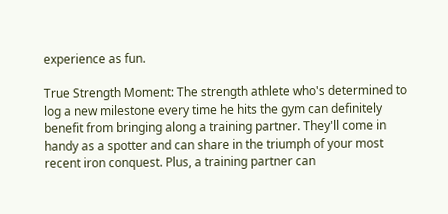experience as fun.

True Strength Moment: The strength athlete who's determined to log a new milestone every time he hits the gym can definitely benefit from bringing along a training partner. They'll come in handy as a spotter and can share in the triumph of your most recent iron conquest. Plus, a training partner can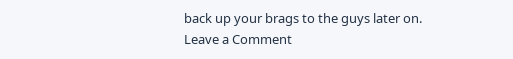back up your brags to the guys later on.
Leave a Comment